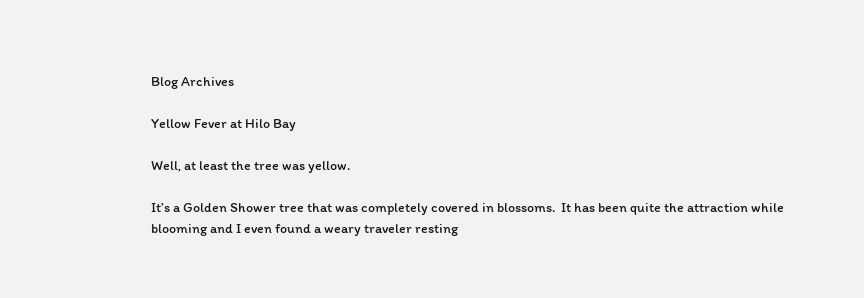Blog Archives

Yellow Fever at Hilo Bay

Well, at least the tree was yellow.

It’s a Golden Shower tree that was completely covered in blossoms.  It has been quite the attraction while blooming and I even found a weary traveler resting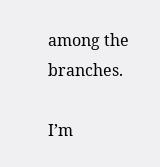among the branches.

I’m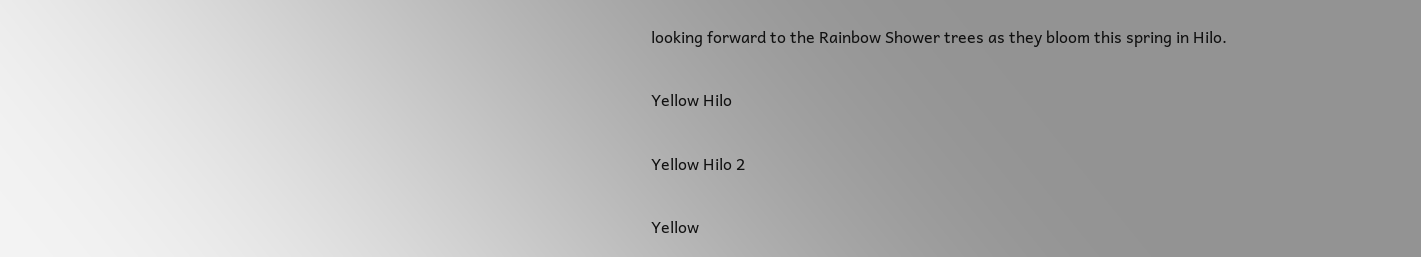looking forward to the Rainbow Shower trees as they bloom this spring in Hilo.

Yellow Hilo

Yellow Hilo 2

Yellow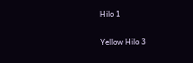Hilo 1

Yellow Hilo 3